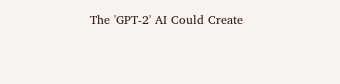The 'GPT-2' AI Could Create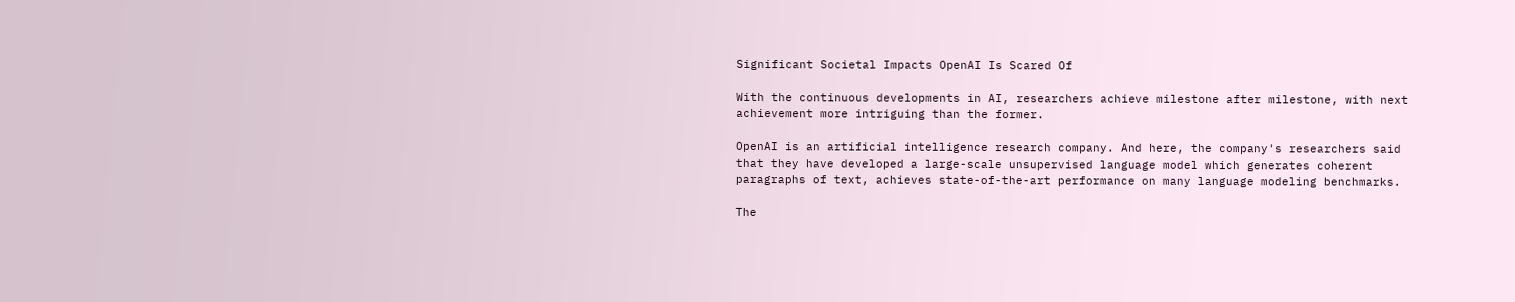Significant Societal Impacts OpenAI Is Scared Of

With the continuous developments in AI, researchers achieve milestone after milestone, with next achievement more intriguing than the former.

OpenAI is an artificial intelligence research company. And here, the company's researchers said that they have developed a large-scale unsupervised language model which generates coherent paragraphs of text, achieves state-of-the-art performance on many language modeling benchmarks.

The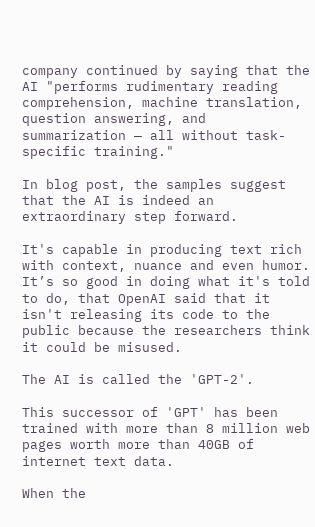company continued by saying that the AI "performs rudimentary reading comprehension, machine translation, question answering, and summarization — all without task-specific training."

In blog post, the samples suggest that the AI is indeed an extraordinary step forward.

It's capable in producing text rich with context, nuance and even humor. It’s so good in doing what it's told to do, that OpenAI said that it isn't releasing its code to the public because the researchers think it could be misused.

The AI is called the 'GPT-2'.

This successor of 'GPT' has been trained with more than 8 million web pages worth more than 40GB of internet text data.

When the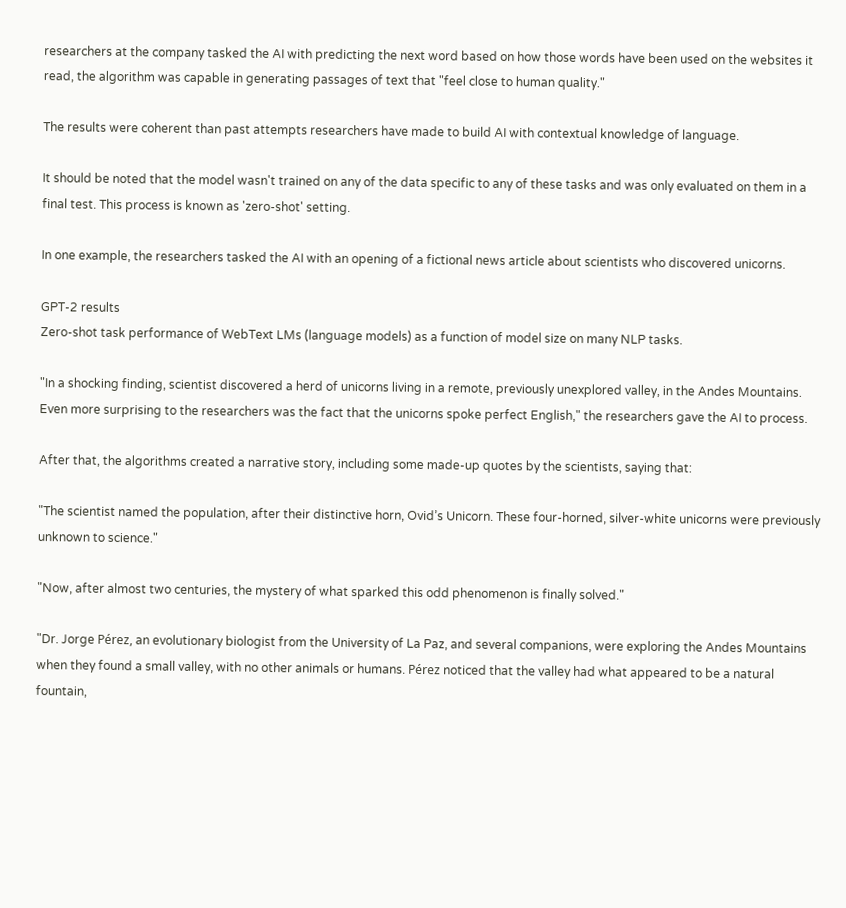researchers at the company tasked the AI with predicting the next word based on how those words have been used on the websites it read, the algorithm was capable in generating passages of text that "feel close to human quality."

The results were coherent than past attempts researchers have made to build AI with contextual knowledge of language.

It should be noted that the model wasn't trained on any of the data specific to any of these tasks and was only evaluated on them in a final test. This process is known as 'zero-shot' setting.

In one example, the researchers tasked the AI with an opening of a fictional news article about scientists who discovered unicorns.

GPT-2 results
Zero-shot task performance of WebText LMs (language models) as a function of model size on many NLP tasks.

"In a shocking finding, scientist discovered a herd of unicorns living in a remote, previously unexplored valley, in the Andes Mountains. Even more surprising to the researchers was the fact that the unicorns spoke perfect English," the researchers gave the AI to process.

After that, the algorithms created a narrative story, including some made-up quotes by the scientists, saying that:

"The scientist named the population, after their distinctive horn, Ovid’s Unicorn. These four-horned, silver-white unicorns were previously unknown to science."

"Now, after almost two centuries, the mystery of what sparked this odd phenomenon is finally solved."

"Dr. Jorge Pérez, an evolutionary biologist from the University of La Paz, and several companions, were exploring the Andes Mountains when they found a small valley, with no other animals or humans. Pérez noticed that the valley had what appeared to be a natural fountain,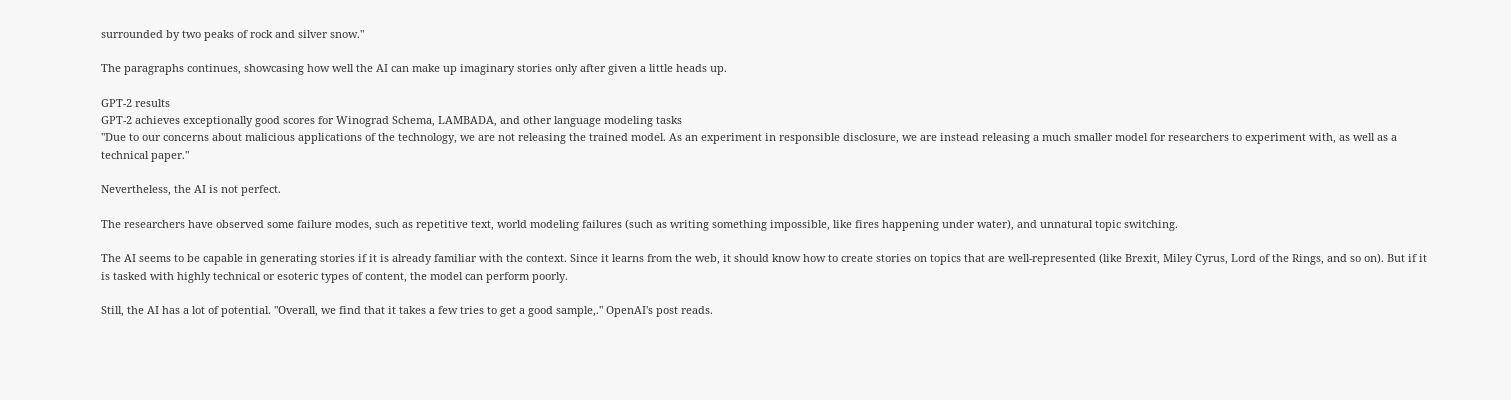surrounded by two peaks of rock and silver snow."

The paragraphs continues, showcasing how well the AI can make up imaginary stories only after given a little heads up.

GPT-2 results
GPT-2 achieves exceptionally good scores for Winograd Schema, LAMBADA, and other language modeling tasks
"Due to our concerns about malicious applications of the technology, we are not releasing the trained model. As an experiment in responsible disclosure, we are instead releasing a much smaller model for researchers to experiment with, as well as a technical paper."

Nevertheless, the AI is not perfect.

The researchers have observed some failure modes, such as repetitive text, world modeling failures (such as writing something impossible, like fires happening under water), and unnatural topic switching.

The AI seems to be capable in generating stories if it is already familiar with the context. Since it learns from the web, it should know how to create stories on topics that are well-represented (like Brexit, Miley Cyrus, Lord of the Rings, and so on). But if it is tasked with highly technical or esoteric types of content, the model can perform poorly.

Still, the AI has a lot of potential. "Overall, we find that it takes a few tries to get a good sample,." OpenAI's post reads.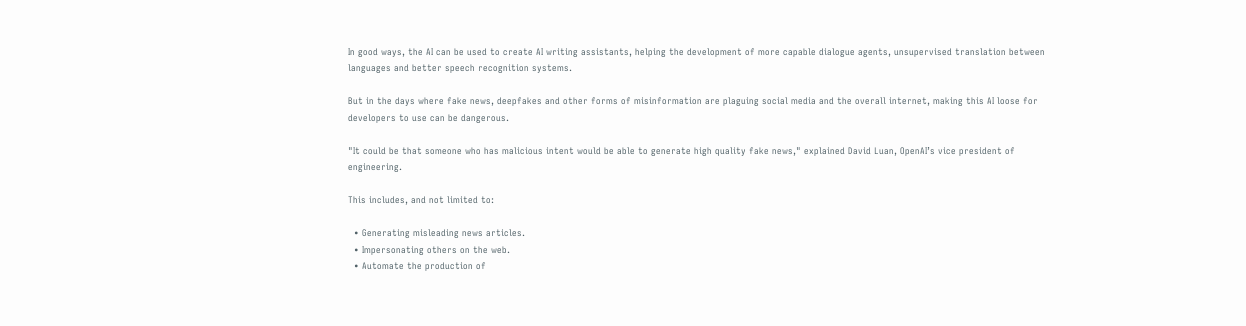In good ways, the AI can be used to create AI writing assistants, helping the development of more capable dialogue agents, unsupervised translation between languages and better speech recognition systems.

But in the days where fake news, deepfakes and other forms of misinformation are plaguing social media and the overall internet, making this AI loose for developers to use can be dangerous.

"It could be that someone who has malicious intent would be able to generate high quality fake news," explained David Luan, OpenAI’s vice president of engineering.

This includes, and not limited to:

  • Generating misleading news articles.
  • Impersonating others on the web.
  • Automate the production of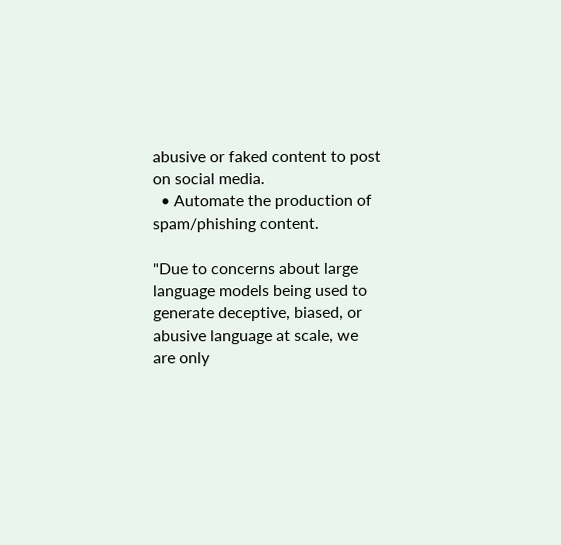abusive or faked content to post on social media.
  • Automate the production of spam/phishing content.

"Due to concerns about large language models being used to generate deceptive, biased, or abusive language at scale, we are only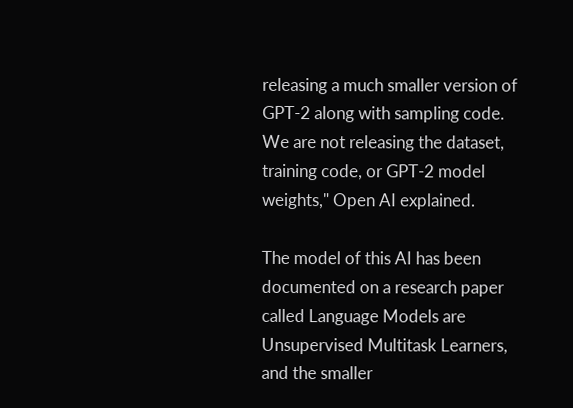releasing a much smaller version of GPT-2 along with sampling code. We are not releasing the dataset, training code, or GPT-2 model weights," Open AI explained.

The model of this AI has been documented on a research paper called Language Models are Unsupervised Multitask Learners, and the smaller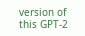version of this GPT-2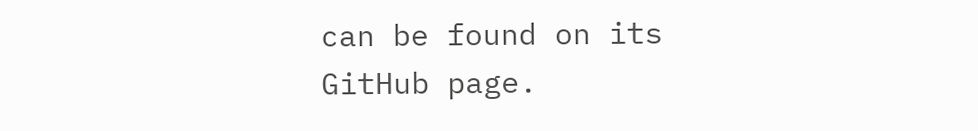can be found on its GitHub page.